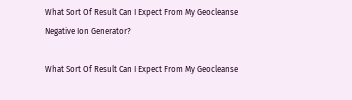What Sort Of Result Can I Expect From My Geocleanse Negative Ion Generator?

What Sort Of Result Can I Expect From My Geocleanse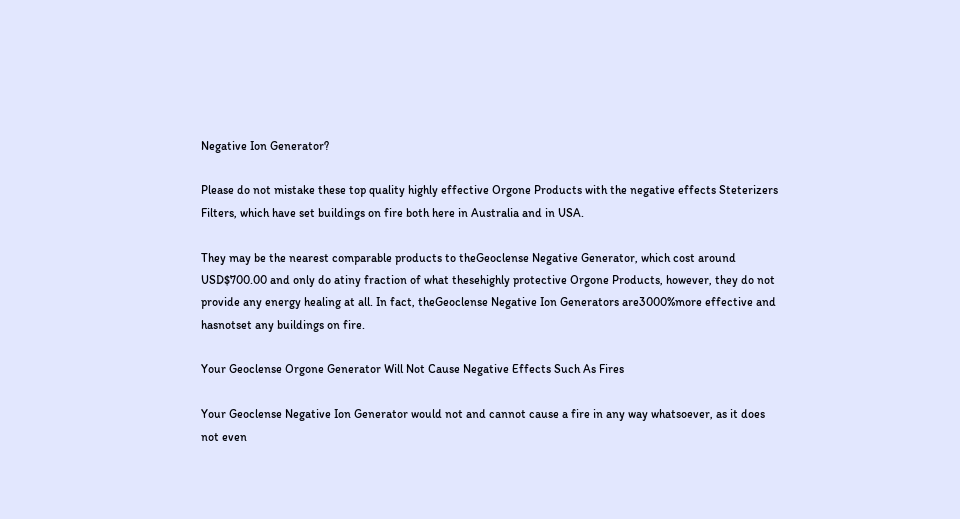Negative Ion Generator?

Please do not mistake these top quality highly effective Orgone Products with the negative effects Steterizers Filters, which have set buildings on fire both here in Australia and in USA.

They may be the nearest comparable products to theGeoclense Negative Generator, which cost around USD$700.00 and only do atiny fraction of what thesehighly protective Orgone Products, however, they do not provide any energy healing at all. In fact, theGeoclense Negative Ion Generators are3000%more effective and hasnotset any buildings on fire.

Your Geoclense Orgone Generator Will Not Cause Negative Effects Such As Fires

Your Geoclense Negative Ion Generator would not and cannot cause a fire in any way whatsoever, as it does not even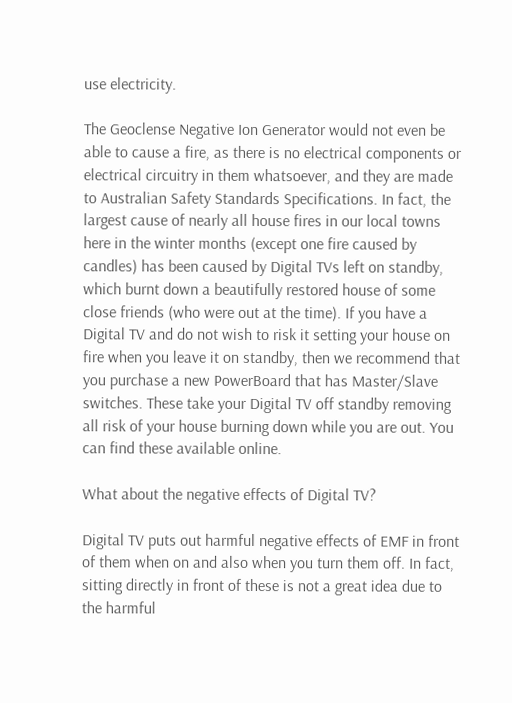use electricity.

The Geoclense Negative Ion Generator would not even be able to cause a fire, as there is no electrical components or electrical circuitry in them whatsoever, and they are made to Australian Safety Standards Specifications. In fact, the largest cause of nearly all house fires in our local towns here in the winter months (except one fire caused by candles) has been caused by Digital TVs left on standby, which burnt down a beautifully restored house of some close friends (who were out at the time). If you have a Digital TV and do not wish to risk it setting your house on fire when you leave it on standby, then we recommend that you purchase a new PowerBoard that has Master/Slave switches. These take your Digital TV off standby removing all risk of your house burning down while you are out. You can find these available online.

What about the negative effects of Digital TV?

Digital TV puts out harmful negative effects of EMF in front of them when on and also when you turn them off. In fact, sitting directly in front of these is not a great idea due to the harmful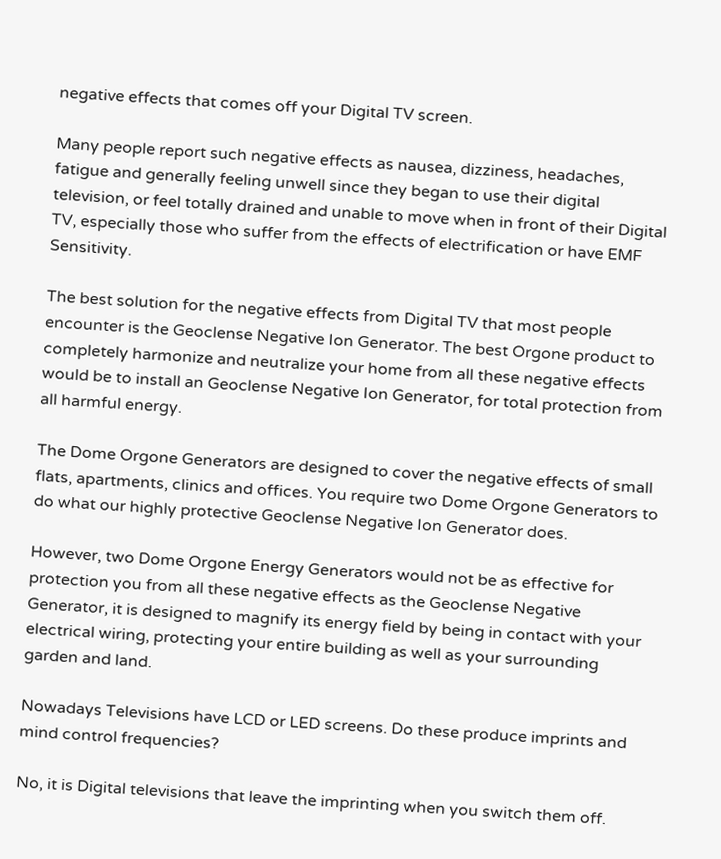negative effects that comes off your Digital TV screen.

Many people report such negative effects as nausea, dizziness, headaches, fatigue and generally feeling unwell since they began to use their digital television, or feel totally drained and unable to move when in front of their Digital TV, especially those who suffer from the effects of electrification or have EMF Sensitivity.

The best solution for the negative effects from Digital TV that most people encounter is the Geoclense Negative Ion Generator. The best Orgone product to completely harmonize and neutralize your home from all these negative effects would be to install an Geoclense Negative Ion Generator, for total protection from all harmful energy.

The Dome Orgone Generators are designed to cover the negative effects of small flats, apartments, clinics and offices. You require two Dome Orgone Generators to do what our highly protective Geoclense Negative Ion Generator does.

However, two Dome Orgone Energy Generators would not be as effective for protection you from all these negative effects as the Geoclense Negative Generator, it is designed to magnify its energy field by being in contact with your electrical wiring, protecting your entire building as well as your surrounding garden and land.

Nowadays Televisions have LCD or LED screens. Do these produce imprints and mind control frequencies?

No, it is Digital televisions that leave the imprinting when you switch them off.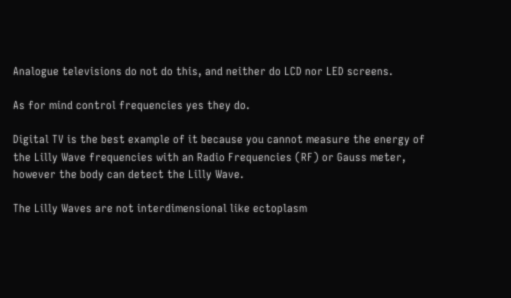Analogue televisions do not do this, and neither do LCD nor LED screens.

As for mind control frequencies yes they do.

Digital TV is the best example of it because you cannot measure the energy of the Lilly Wave frequencies with an Radio Frequencies (RF) or Gauss meter, however the body can detect the Lilly Wave.

The Lilly Waves are not interdimensional like ectoplasm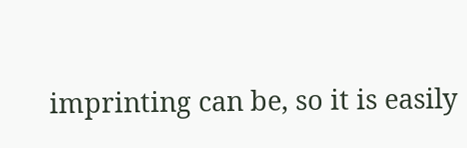imprinting can be, so it is easily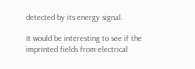detected by its energy signal.

It would be interesting to see if the imprinted fields from electrical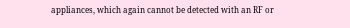appliances, which again cannot be detected with an RF or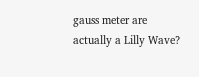gauss meter are actually a Lilly Wave?